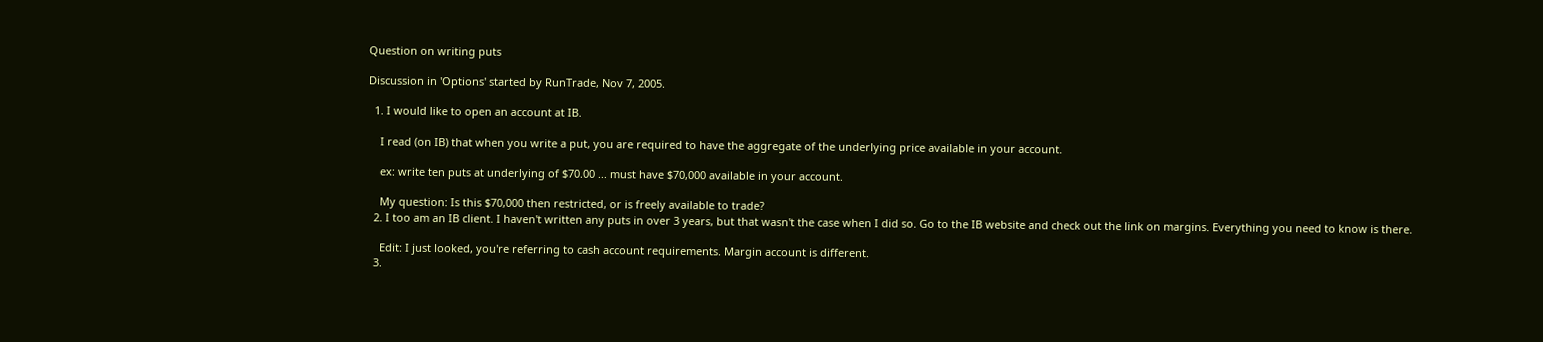Question on writing puts

Discussion in 'Options' started by RunTrade, Nov 7, 2005.

  1. I would like to open an account at IB.

    I read (on IB) that when you write a put, you are required to have the aggregate of the underlying price available in your account.

    ex: write ten puts at underlying of $70.00 ... must have $70,000 available in your account.

    My question: Is this $70,000 then restricted, or is freely available to trade?
  2. I too am an IB client. I haven't written any puts in over 3 years, but that wasn't the case when I did so. Go to the IB website and check out the link on margins. Everything you need to know is there.

    Edit: I just looked, you're referring to cash account requirements. Margin account is different.
  3.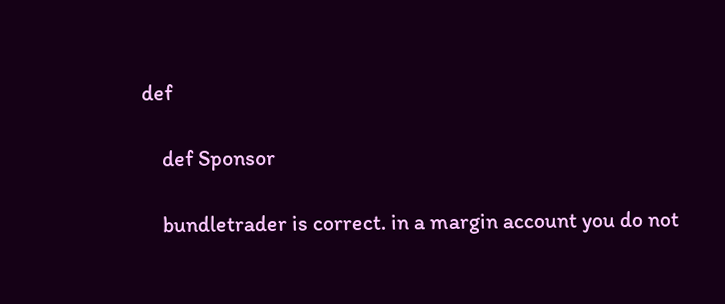def

    def Sponsor

    bundletrader is correct. in a margin account you do not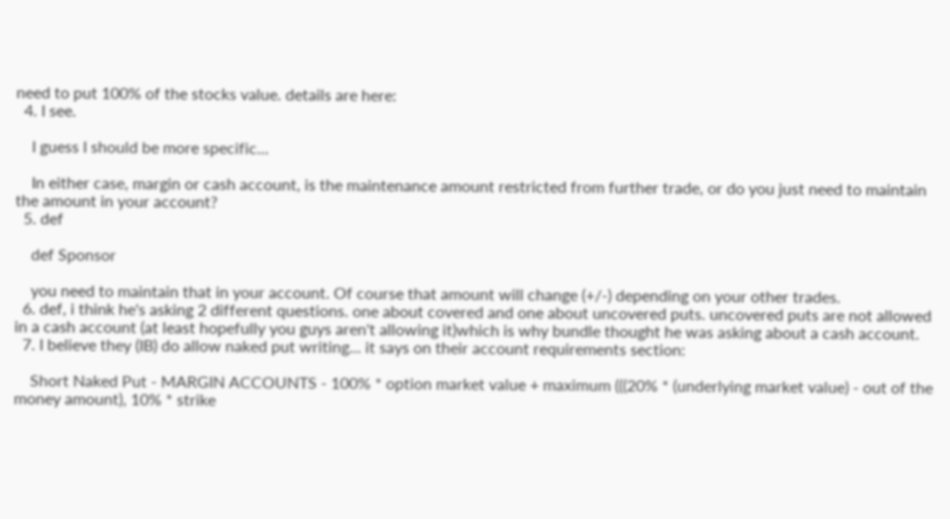need to put 100% of the stocks value. details are here:
  4. I see.

    I guess I should be more specific...

    In either case, margin or cash account, is the maintenance amount restricted from further trade, or do you just need to maintain the amount in your account?
  5. def

    def Sponsor

    you need to maintain that in your account. Of course that amount will change (+/-) depending on your other trades.
  6. def, i think he's asking 2 different questions. one about covered and one about uncovered puts. uncovered puts are not allowed in a cash account (at least hopefully you guys aren't allowing it)which is why bundle thought he was asking about a cash account.
  7. I believe they (IB) do allow naked put writing... it says on their account requirements section:

    Short Naked Put - MARGIN ACCOUNTS - 100% * option market value + maximum (((20% * (underlying market value) - out of the money amount), 10% * strike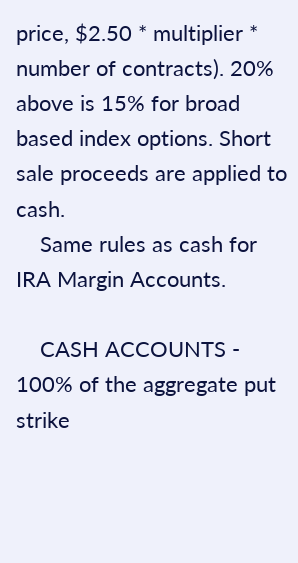price, $2.50 * multiplier * number of contracts). 20% above is 15% for broad based index options. Short sale proceeds are applied to cash.
    Same rules as cash for IRA Margin Accounts.

    CASH ACCOUNTS - 100% of the aggregate put strike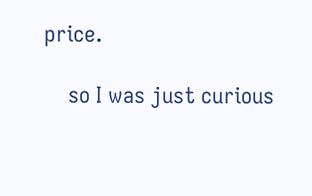price.

    so I was just curious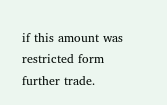if this amount was restricted form further trade.